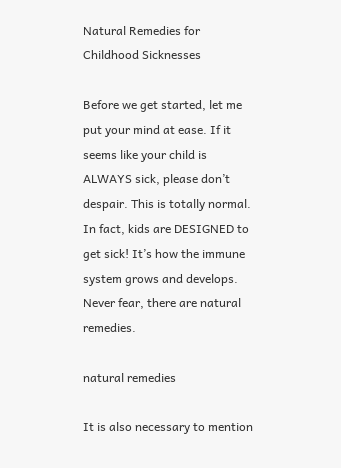Natural Remedies for Childhood Sicknesses

Before we get started, let me put your mind at ease. If it seems like your child is ALWAYS sick, please don’t despair. This is totally normal. In fact, kids are DESIGNED to get sick! It’s how the immune system grows and develops. Never fear, there are natural remedies.

natural remedies

It is also necessary to mention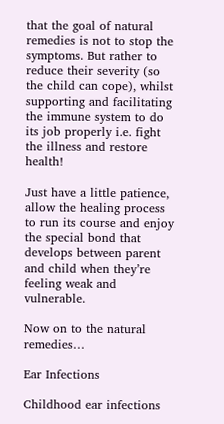that the goal of natural remedies is not to stop the symptoms. But rather to reduce their severity (so the child can cope), whilst supporting and facilitating the immune system to do its job properly i.e. fight the illness and restore health!

Just have a little patience, allow the healing process to run its course and enjoy the special bond that develops between parent and child when they’re feeling weak and vulnerable.

Now on to the natural remedies…

Ear Infections

Childhood ear infections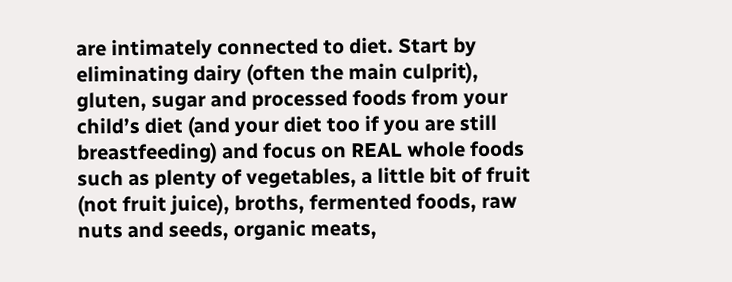are intimately connected to diet. Start by eliminating dairy (often the main culprit), gluten, sugar and processed foods from your child’s diet (and your diet too if you are still breastfeeding) and focus on REAL whole foods such as plenty of vegetables, a little bit of fruit (not fruit juice), broths, fermented foods, raw nuts and seeds, organic meats,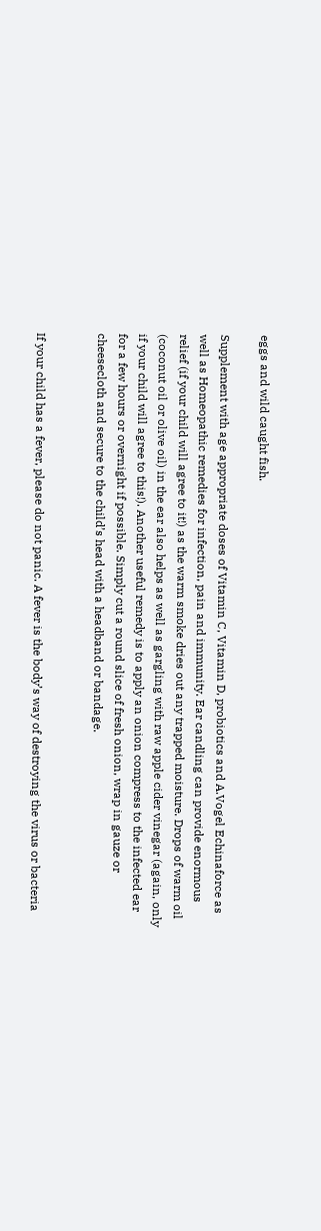eggs and wild caught fish.

Supplement with age appropriate doses of Vitamin C, Vitamin D, probiotics and A.Vogel Echinaforce as well as Homeopathic remedies for infection, pain and immunity. Ear candling can provide enormous relief (if your child will agree to it!) as the warm smoke dries out any trapped moisture. Drops of warm oil (coconut oil or olive oil) in the ear also helps as well as gargling with raw apple cider vinegar (again, only if your child will agree to this!). Another useful remedy is to apply an onion compress to the infected ear for a few hours or overnight if possible. Simply cut a round slice of fresh onion, wrap in gauze or cheesecloth and secure to the child’s head with a headband or bandage.


If your child has a fever, please do not panic. A fever is the body’s way of destroying the virus or bacteria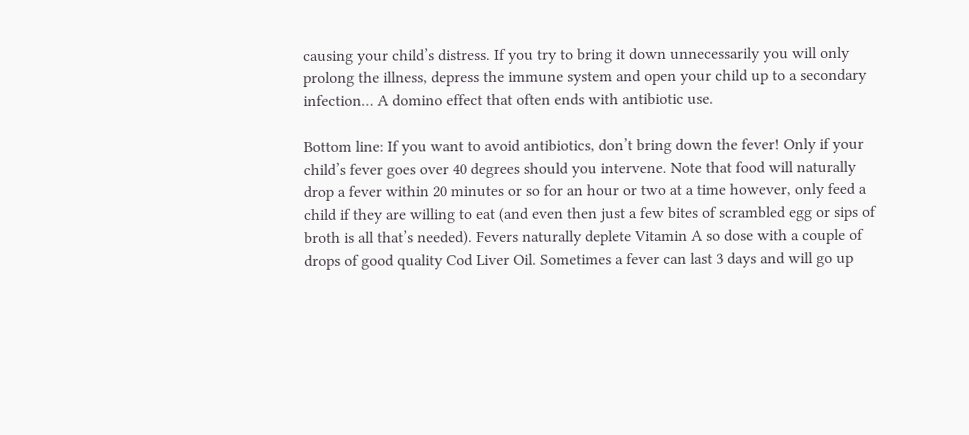causing your child’s distress. If you try to bring it down unnecessarily you will only prolong the illness, depress the immune system and open your child up to a secondary infection… A domino effect that often ends with antibiotic use.

Bottom line: If you want to avoid antibiotics, don’t bring down the fever! Only if your child’s fever goes over 40 degrees should you intervene. Note that food will naturally drop a fever within 20 minutes or so for an hour or two at a time however, only feed a child if they are willing to eat (and even then just a few bites of scrambled egg or sips of broth is all that’s needed). Fevers naturally deplete Vitamin A so dose with a couple of drops of good quality Cod Liver Oil. Sometimes a fever can last 3 days and will go up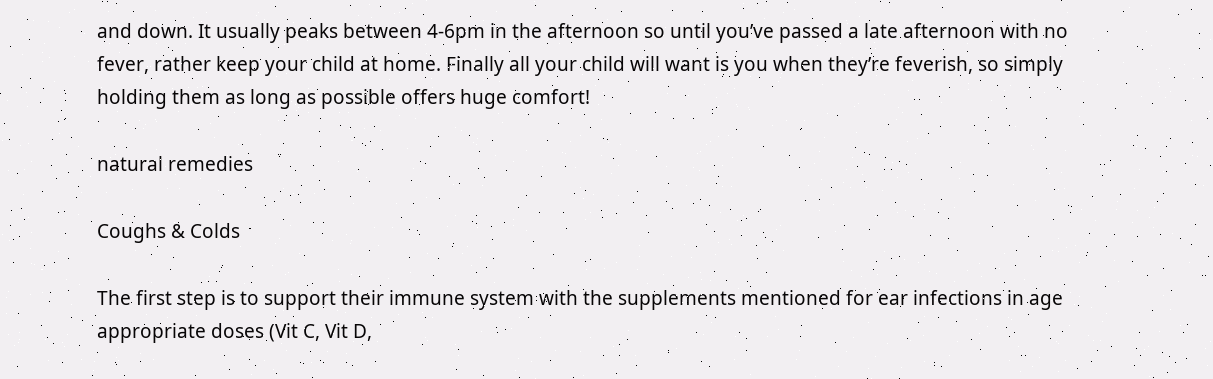and down. It usually peaks between 4-6pm in the afternoon so until you’ve passed a late afternoon with no fever, rather keep your child at home. Finally all your child will want is you when they’re feverish, so simply holding them as long as possible offers huge comfort!

natural remedies

Coughs & Colds

The first step is to support their immune system with the supplements mentioned for ear infections in age appropriate doses (Vit C, Vit D,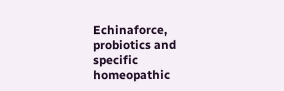Echinaforce, probiotics and specific homeopathic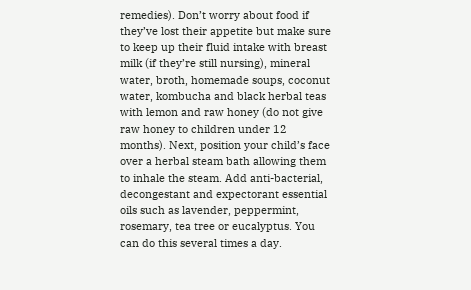remedies). Don’t worry about food if they’ve lost their appetite but make sure to keep up their fluid intake with breast milk (if they’re still nursing), mineral water, broth, homemade soups, coconut water, kombucha and black herbal teas with lemon and raw honey (do not give raw honey to children under 12 months). Next, position your child’s face over a herbal steam bath allowing them to inhale the steam. Add anti-bacterial, decongestant and expectorant essential oils such as lavender, peppermint, rosemary, tea tree or eucalyptus. You can do this several times a day.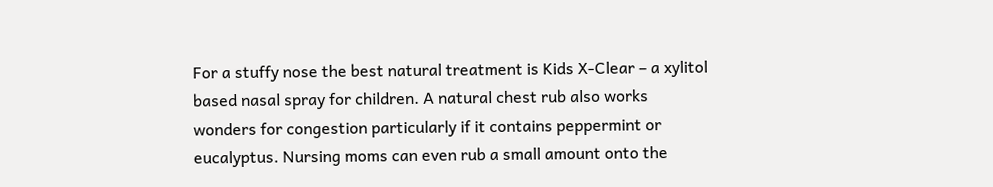For a stuffy nose the best natural treatment is Kids X-Clear – a xylitol based nasal spray for children. A natural chest rub also works wonders for congestion particularly if it contains peppermint or eucalyptus. Nursing moms can even rub a small amount onto the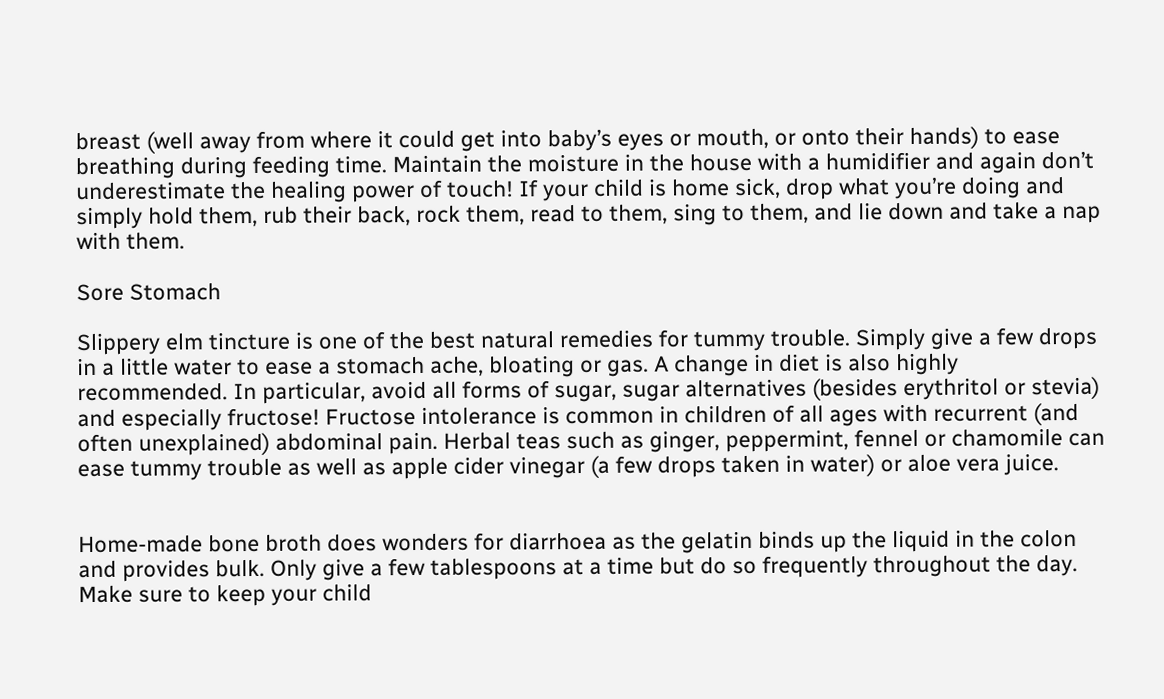breast (well away from where it could get into baby’s eyes or mouth, or onto their hands) to ease breathing during feeding time. Maintain the moisture in the house with a humidifier and again don’t underestimate the healing power of touch! If your child is home sick, drop what you’re doing and simply hold them, rub their back, rock them, read to them, sing to them, and lie down and take a nap with them.

Sore Stomach

Slippery elm tincture is one of the best natural remedies for tummy trouble. Simply give a few drops in a little water to ease a stomach ache, bloating or gas. A change in diet is also highly recommended. In particular, avoid all forms of sugar, sugar alternatives (besides erythritol or stevia) and especially fructose! Fructose intolerance is common in children of all ages with recurrent (and often unexplained) abdominal pain. Herbal teas such as ginger, peppermint, fennel or chamomile can ease tummy trouble as well as apple cider vinegar (a few drops taken in water) or aloe vera juice.


Home-made bone broth does wonders for diarrhoea as the gelatin binds up the liquid in the colon and provides bulk. Only give a few tablespoons at a time but do so frequently throughout the day. Make sure to keep your child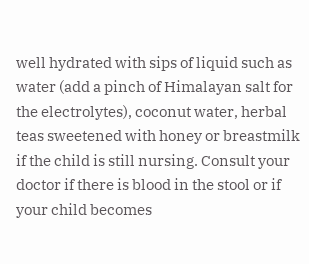well hydrated with sips of liquid such as water (add a pinch of Himalayan salt for the electrolytes), coconut water, herbal teas sweetened with honey or breastmilk if the child is still nursing. Consult your doctor if there is blood in the stool or if your child becomes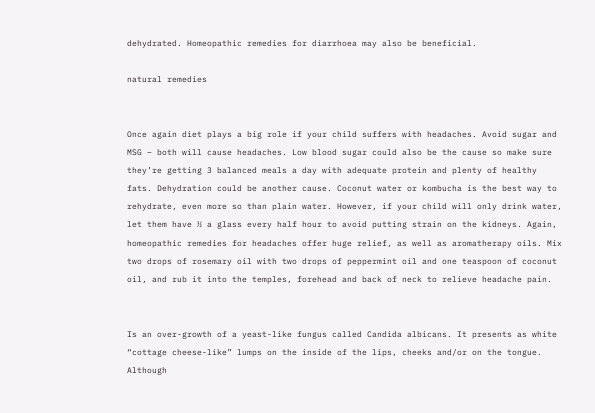dehydrated. Homeopathic remedies for diarrhoea may also be beneficial.

natural remedies


Once again diet plays a big role if your child suffers with headaches. Avoid sugar and MSG – both will cause headaches. Low blood sugar could also be the cause so make sure they’re getting 3 balanced meals a day with adequate protein and plenty of healthy fats. Dehydration could be another cause. Coconut water or kombucha is the best way to rehydrate, even more so than plain water. However, if your child will only drink water, let them have ½ a glass every half hour to avoid putting strain on the kidneys. Again, homeopathic remedies for headaches offer huge relief, as well as aromatherapy oils. Mix two drops of rosemary oil with two drops of peppermint oil and one teaspoon of coconut oil, and rub it into the temples, forehead and back of neck to relieve headache pain.


Is an over-growth of a yeast-like fungus called Candida albicans. It presents as white “cottage cheese-like” lumps on the inside of the lips, cheeks and/or on the tongue. Although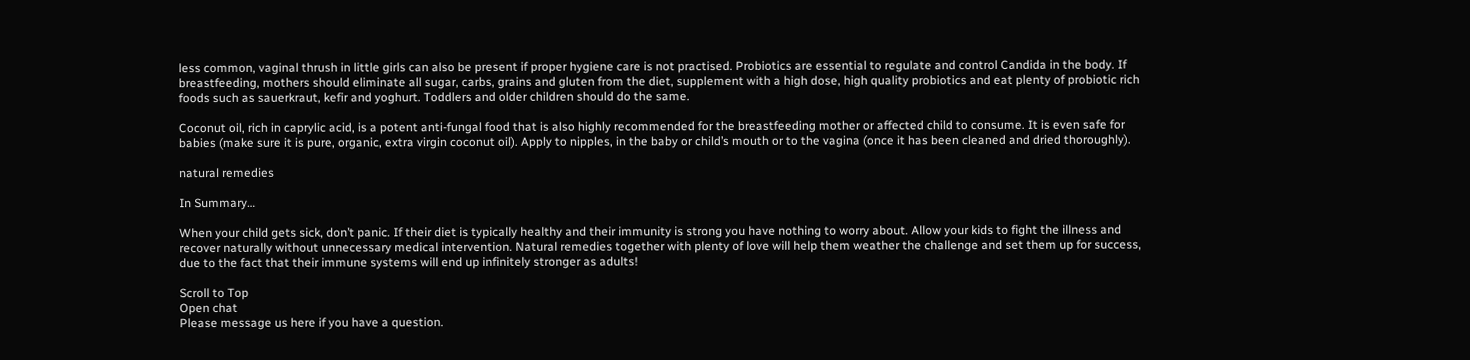less common, vaginal thrush in little girls can also be present if proper hygiene care is not practised. Probiotics are essential to regulate and control Candida in the body. If breastfeeding, mothers should eliminate all sugar, carbs, grains and gluten from the diet, supplement with a high dose, high quality probiotics and eat plenty of probiotic rich foods such as sauerkraut, kefir and yoghurt. Toddlers and older children should do the same.

Coconut oil, rich in caprylic acid, is a potent anti-fungal food that is also highly recommended for the breastfeeding mother or affected child to consume. It is even safe for babies (make sure it is pure, organic, extra virgin coconut oil). Apply to nipples, in the baby or child’s mouth or to the vagina (once it has been cleaned and dried thoroughly).

natural remedies

In Summary…

When your child gets sick, don’t panic. If their diet is typically healthy and their immunity is strong you have nothing to worry about. Allow your kids to fight the illness and recover naturally without unnecessary medical intervention. Natural remedies together with plenty of love will help them weather the challenge and set them up for success, due to the fact that their immune systems will end up infinitely stronger as adults!

Scroll to Top
Open chat
Please message us here if you have a question.